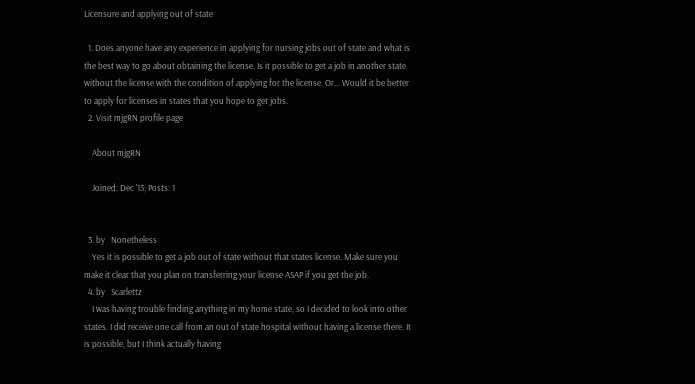Licensure and applying out of state

  1. Does anyone have any experience in applying for nursing jobs out of state and what is the best way to go about obtaining the license. Is it possible to get a job in another state without the license with the condition of applying for the license. Or... Would it be better to apply for licenses in states that you hope to get jobs.
  2. Visit mjgRN profile page

    About mjgRN

    Joined: Dec '13; Posts: 1


  3. by   Nonetheless
    Yes it is possible to get a job out of state without that states license. Make sure you make it clear that you plan on transferring your license ASAP if you get the job.
  4. by   Scarlettz
    I was having trouble finding anything in my home state, so I decided to look into other states. I did receive one call from an out of state hospital without having a license there. It is possible, but I think actually having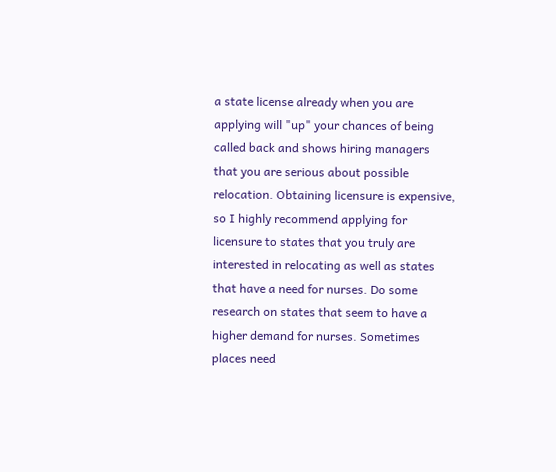a state license already when you are applying will "up" your chances of being called back and shows hiring managers that you are serious about possible relocation. Obtaining licensure is expensive, so I highly recommend applying for licensure to states that you truly are interested in relocating as well as states that have a need for nurses. Do some research on states that seem to have a higher demand for nurses. Sometimes places need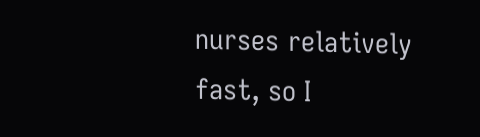nurses relatively fast, so I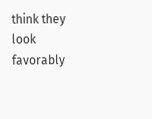think they look favorably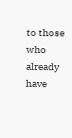to those who already have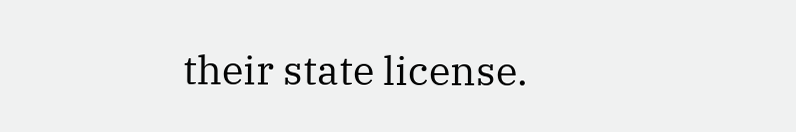their state license.